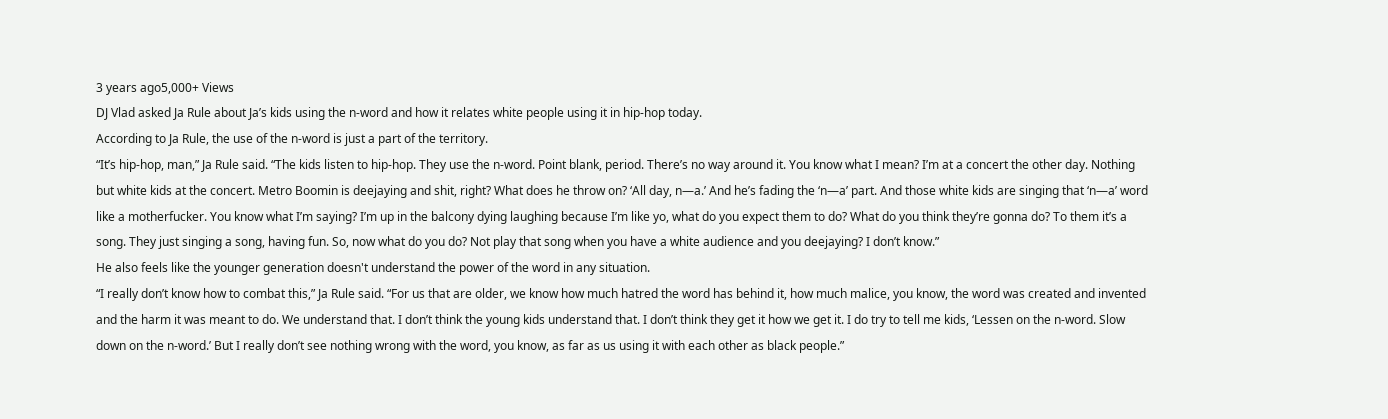3 years ago5,000+ Views
DJ Vlad asked Ja Rule about Ja’s kids using the n-word and how it relates white people using it in hip-hop today.
According to Ja Rule, the use of the n-word is just a part of the territory.
“It’s hip-hop, man,” Ja Rule said. “The kids listen to hip-hop. They use the n-word. Point blank, period. There’s no way around it. You know what I mean? I’m at a concert the other day. Nothing but white kids at the concert. Metro Boomin is deejaying and shit, right? What does he throw on? ‘All day, n—a.’ And he’s fading the ‘n—a’ part. And those white kids are singing that ‘n—a’ word like a motherfucker. You know what I’m saying? I’m up in the balcony dying laughing because I’m like yo, what do you expect them to do? What do you think they’re gonna do? To them it’s a song. They just singing a song, having fun. So, now what do you do? Not play that song when you have a white audience and you deejaying? I don’t know.”
He also feels like the younger generation doesn't understand the power of the word in any situation.
“I really don’t know how to combat this,” Ja Rule said. “For us that are older, we know how much hatred the word has behind it, how much malice, you know, the word was created and invented and the harm it was meant to do. We understand that. I don’t think the young kids understand that. I don’t think they get it how we get it. I do try to tell me kids, ‘Lessen on the n-word. Slow down on the n-word.’ But I really don’t see nothing wrong with the word, you know, as far as us using it with each other as black people.”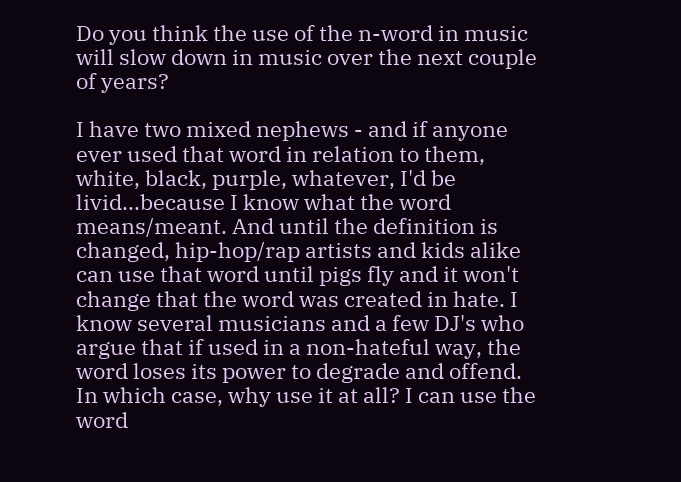Do you think the use of the n-word in music will slow down in music over the next couple of years?

I have two mixed nephews - and if anyone ever used that word in relation to them, white, black, purple, whatever, I'd be livid...because I know what the word means/meant. And until the definition is changed, hip-hop/rap artists and kids alike can use that word until pigs fly and it won't change that the word was created in hate. I know several musicians and a few DJ's who argue that if used in a non-hateful way, the word loses its power to degrade and offend. In which case, why use it at all? I can use the word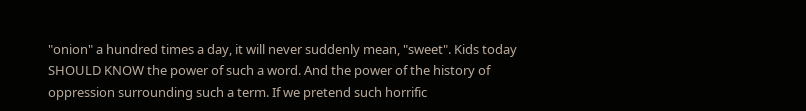"onion" a hundred times a day, it will never suddenly mean, "sweet". Kids today SHOULD KNOW the power of such a word. And the power of the history of oppression surrounding such a term. If we pretend such horrific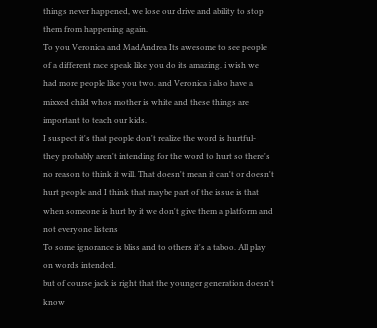things never happened, we lose our drive and ability to stop them from happening again.
To you Veronica and MadAndrea Its awesome to see people of a different race speak like you do its amazing. i wish we had more people like you two. and Veronica i also have a mixxed child whos mother is white and these things are important to teach our kids.
I suspect it's that people don't realize the word is hurtful- they probably aren't intending for the word to hurt so there's no reason to think it will. That doesn't mean it can't or doesn't hurt people and I think that maybe part of the issue is that when someone is hurt by it we don't give them a platform and not everyone listens
To some ignorance is bliss and to others it's a taboo. All play on words intended.
but of course jack is right that the younger generation doesn't know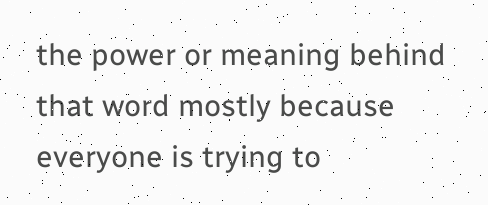the power or meaning behind that word mostly because everyone is trying to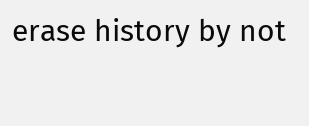erase history by not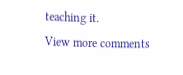teaching it.
View more comments